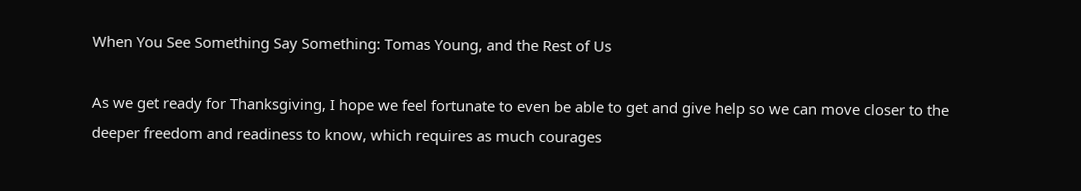When You See Something Say Something: Tomas Young, and the Rest of Us

As we get ready for Thanksgiving, I hope we feel fortunate to even be able to get and give help so we can move closer to the deeper freedom and readiness to know, which requires as much courages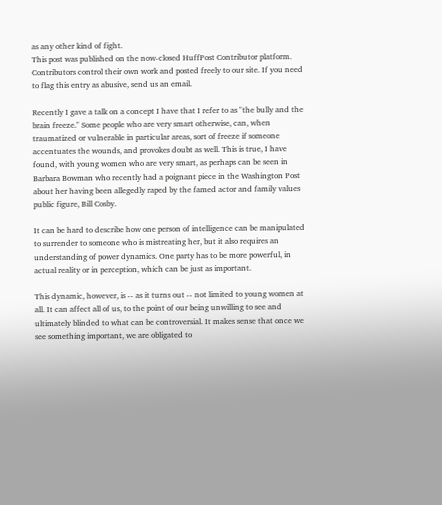as any other kind of fight.
This post was published on the now-closed HuffPost Contributor platform. Contributors control their own work and posted freely to our site. If you need to flag this entry as abusive, send us an email.

Recently I gave a talk on a concept I have that I refer to as "the bully and the brain freeze." Some people who are very smart otherwise, can, when traumatized or vulnerable in particular areas, sort of freeze if someone accentuates the wounds, and provokes doubt as well. This is true, I have found, with young women who are very smart, as perhaps can be seen in Barbara Bowman who recently had a poignant piece in the Washington Post about her having been allegedly raped by the famed actor and family values public figure, Bill Cosby.

It can be hard to describe how one person of intelligence can be manipulated to surrender to someone who is mistreating her, but it also requires an understanding of power dynamics. One party has to be more powerful, in actual reality or in perception, which can be just as important.

This dynamic, however, is -- as it turns out -- not limited to young women at all. It can affect all of us, to the point of our being unwilling to see and ultimately blinded to what can be controversial. It makes sense that once we see something important, we are obligated to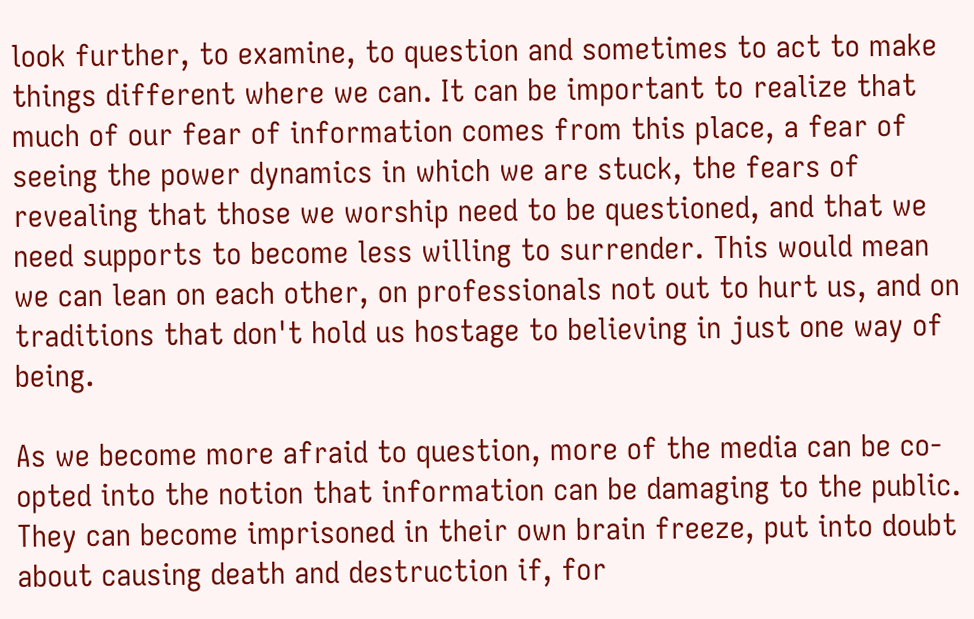look further, to examine, to question and sometimes to act to make things different where we can. It can be important to realize that much of our fear of information comes from this place, a fear of seeing the power dynamics in which we are stuck, the fears of revealing that those we worship need to be questioned, and that we need supports to become less willing to surrender. This would mean we can lean on each other, on professionals not out to hurt us, and on traditions that don't hold us hostage to believing in just one way of being.

As we become more afraid to question, more of the media can be co-opted into the notion that information can be damaging to the public. They can become imprisoned in their own brain freeze, put into doubt about causing death and destruction if, for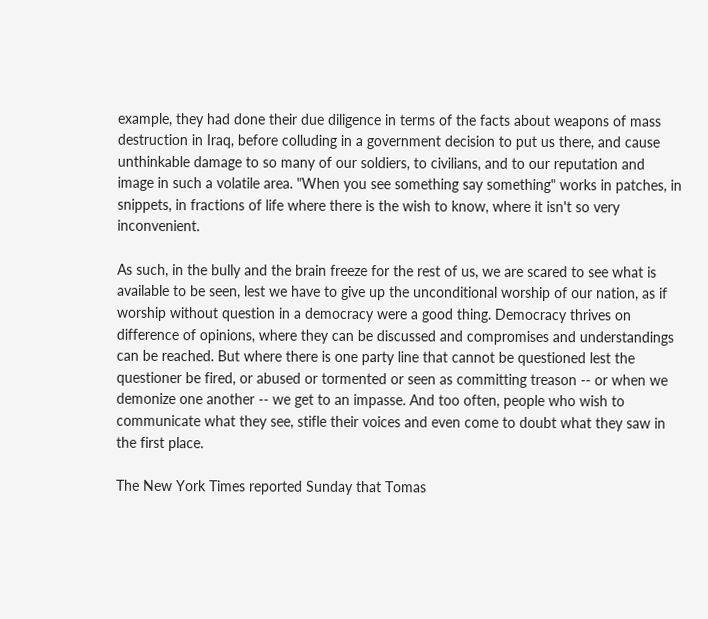example, they had done their due diligence in terms of the facts about weapons of mass destruction in Iraq, before colluding in a government decision to put us there, and cause unthinkable damage to so many of our soldiers, to civilians, and to our reputation and image in such a volatile area. "When you see something say something" works in patches, in snippets, in fractions of life where there is the wish to know, where it isn't so very inconvenient.

As such, in the bully and the brain freeze for the rest of us, we are scared to see what is available to be seen, lest we have to give up the unconditional worship of our nation, as if worship without question in a democracy were a good thing. Democracy thrives on difference of opinions, where they can be discussed and compromises and understandings can be reached. But where there is one party line that cannot be questioned lest the questioner be fired, or abused or tormented or seen as committing treason -- or when we demonize one another -- we get to an impasse. And too often, people who wish to communicate what they see, stifle their voices and even come to doubt what they saw in the first place.

The New York Times reported Sunday that Tomas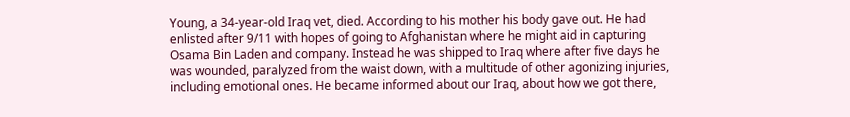Young, a 34-year-old Iraq vet, died. According to his mother his body gave out. He had enlisted after 9/11 with hopes of going to Afghanistan where he might aid in capturing Osama Bin Laden and company. Instead he was shipped to Iraq where after five days he was wounded, paralyzed from the waist down, with a multitude of other agonizing injuries, including emotional ones. He became informed about our Iraq, about how we got there,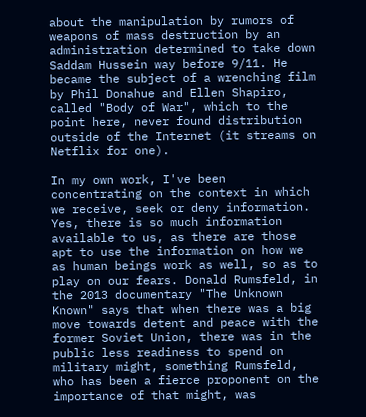about the manipulation by rumors of weapons of mass destruction by an administration determined to take down Saddam Hussein way before 9/11. He became the subject of a wrenching film by Phil Donahue and Ellen Shapiro, called "Body of War", which to the point here, never found distribution outside of the Internet (it streams on Netflix for one).

In my own work, I've been concentrating on the context in which we receive, seek or deny information. Yes, there is so much information available to us, as there are those apt to use the information on how we as human beings work as well, so as to play on our fears. Donald Rumsfeld, in the 2013 documentary "The Unknown Known" says that when there was a big move towards detent and peace with the former Soviet Union, there was in the public less readiness to spend on military might, something Rumsfeld, who has been a fierce proponent on the importance of that might, was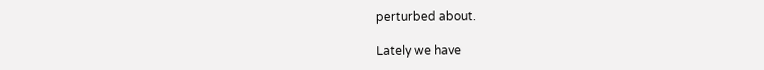perturbed about.

Lately we have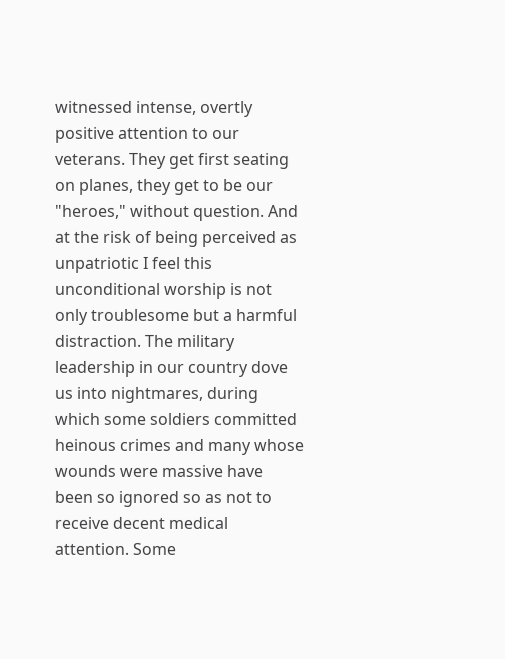witnessed intense, overtly positive attention to our veterans. They get first seating on planes, they get to be our "heroes," without question. And at the risk of being perceived as unpatriotic I feel this unconditional worship is not only troublesome but a harmful distraction. The military leadership in our country dove us into nightmares, during which some soldiers committed heinous crimes and many whose wounds were massive have been so ignored so as not to receive decent medical attention. Some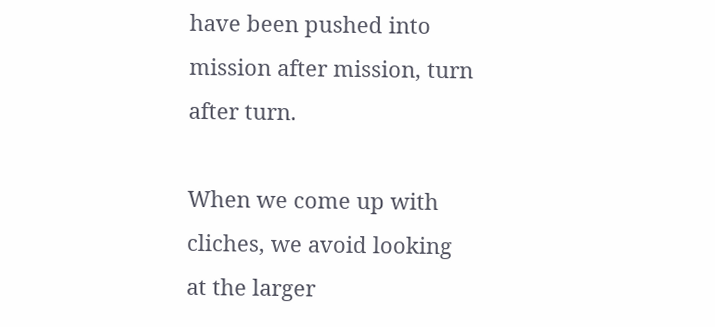have been pushed into mission after mission, turn after turn.

When we come up with cliches, we avoid looking at the larger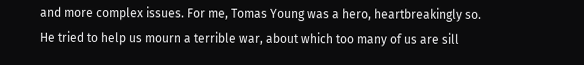and more complex issues. For me, Tomas Young was a hero, heartbreakingly so. He tried to help us mourn a terrible war, about which too many of us are sill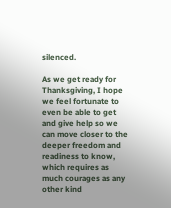silenced.

As we get ready for Thanksgiving, I hope we feel fortunate to even be able to get and give help so we can move closer to the deeper freedom and readiness to know, which requires as much courages as any other kind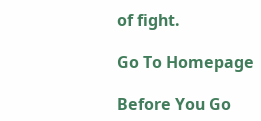of fight.

Go To Homepage

Before You Go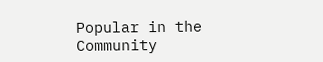Popular in the Community